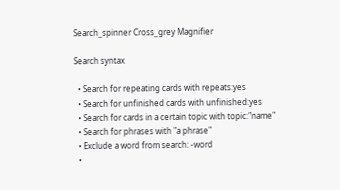Search_spinner Cross_grey Magnifier

Search syntax

  • Search for repeating cards with repeats:yes
  • Search for unfinished cards with unfinished:yes
  • Search for cards in a certain topic with topic:"name"
  • Search for phrases with "a phrase"
  • Exclude a word from search: -word
  •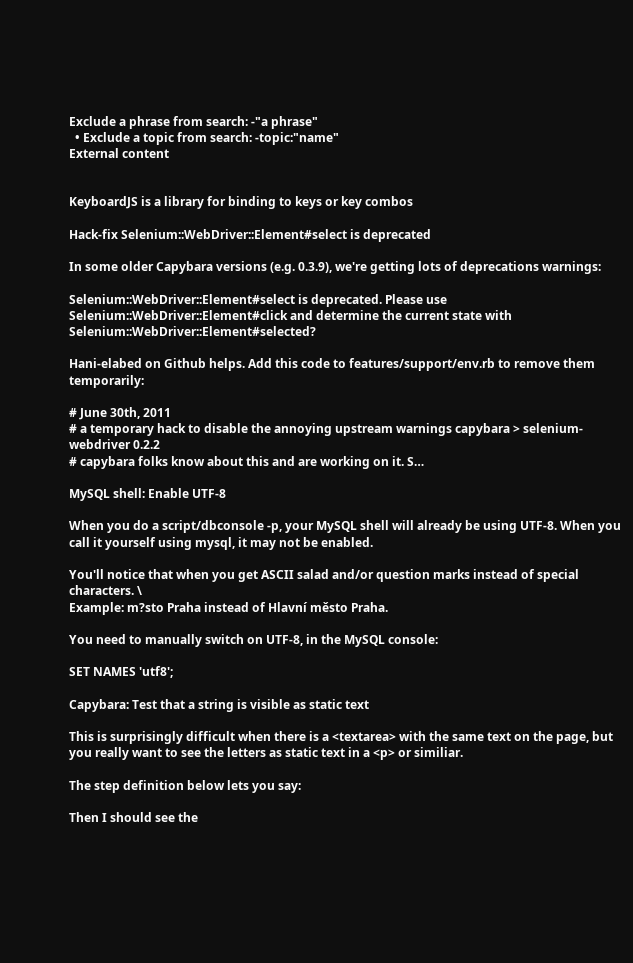Exclude a phrase from search: -"a phrase"
  • Exclude a topic from search: -topic:"name"
External content


KeyboardJS is a library for binding to keys or key combos

Hack-fix Selenium::WebDriver::Element#select is deprecated

In some older Capybara versions (e.g. 0.3.9), we're getting lots of deprecations warnings:

Selenium::WebDriver::Element#select is deprecated. Please use Selenium::WebDriver::Element#click and determine the current state with Selenium::WebDriver::Element#selected?

Hani-elabed on Github helps. Add this code to features/support/env.rb to remove them temporarily:

# June 30th, 2011
# a temporary hack to disable the annoying upstream warnings capybara > selenium-webdriver 0.2.2
# capybara folks know about this and are working on it. S…

MySQL shell: Enable UTF-8

When you do a script/dbconsole -p, your MySQL shell will already be using UTF-8. When you call it yourself using mysql, it may not be enabled.

You'll notice that when you get ASCII salad and/or question marks instead of special characters. \
Example: m?sto Praha instead of Hlavní město Praha.

You need to manually switch on UTF-8, in the MySQL console:

SET NAMES 'utf8';

Capybara: Test that a string is visible as static text

This is surprisingly difficult when there is a <textarea> with the same text on the page, but you really want to see the letters as static text in a <p> or similiar.

The step definition below lets you say:

Then I should see the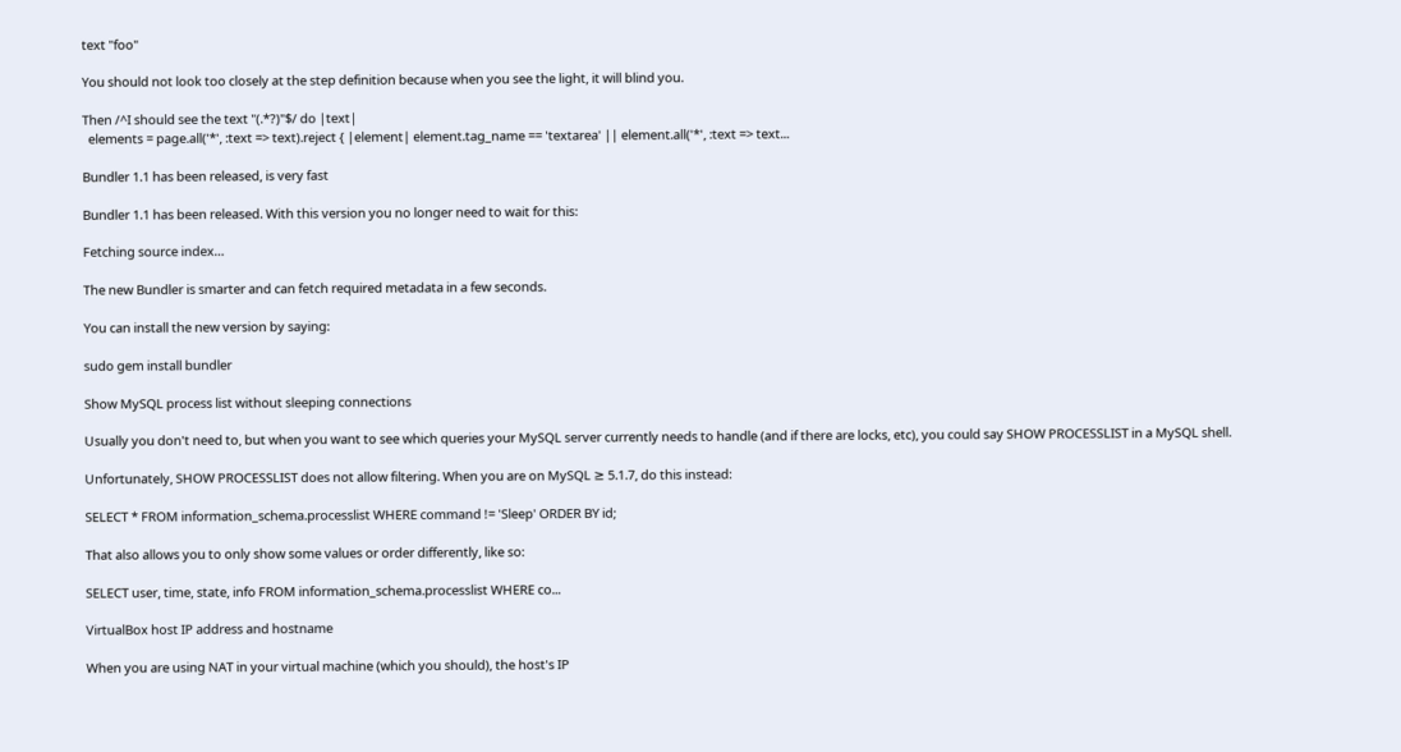text "foo"

You should not look too closely at the step definition because when you see the light, it will blind you.

Then /^I should see the text "(.*?)"$/ do |text|
  elements = page.all('*', :text => text).reject { |element| element.tag_name == 'textarea' || element.all('*', :text => text...

Bundler 1.1 has been released, is very fast

Bundler 1.1 has been released. With this version you no longer need to wait for this:

Fetching source index…

The new Bundler is smarter and can fetch required metadata in a few seconds.

You can install the new version by saying:

sudo gem install bundler

Show MySQL process list without sleeping connections

Usually you don't need to, but when you want to see which queries your MySQL server currently needs to handle (and if there are locks, etc), you could say SHOW PROCESSLIST in a MySQL shell.

Unfortunately, SHOW PROCESSLIST does not allow filtering. When you are on MySQL ≥ 5.1.7, do this instead:

SELECT * FROM information_schema.processlist WHERE command != 'Sleep' ORDER BY id;

That also allows you to only show some values or order differently, like so:

SELECT user, time, state, info FROM information_schema.processlist WHERE co...

VirtualBox host IP address and hostname

When you are using NAT in your virtual machine (which you should), the host's IP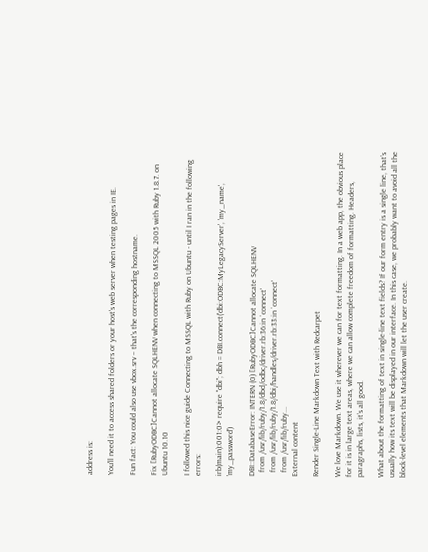address is:

You'll need it to access shared folders or your host's web server when testing pages in IE.

Fun fact: You could also use vbox.srv – that's the corresponding hostname.

Fix [RubyODBC]Cannot allocate SQLHENV when connecting to MSSQL 2005 with Ruby 1.8.7. on Ubuntu 10.10

I followed this nice guide Connecting to MSSQL with Ruby on Ubuntu - until I ran in the following errors:

irb(main):001:0> require "dbi"; dbh = DBI.connect('dbi:ODBC:MyLegacyServer', 'my_name', 'my_password')

DBI::DatabaseError: INTERN (0) [RubyODBC]Cannot allocate SQLHENV
  from /usr/lib/ruby/1.8/dbd/odbc/driver.rb:36:in `connect'
  from /usr/lib/ruby/1.8/dbi/handles/driver.rb:33:in `connect'
  from /usr/lib/ruby...
External content

Render Single-Line Markdown Text with Redcarpet

We love Markdown. We use it wherever we can for text formatting. In a web app, the obvious place for it is in large text areas, where we can allow complete freedom of formatting. Headers, paragraphs, lists, it’s all good.

What about the formatting of text in single-line text fields? If our form entry is a single line, that’s usually how its text will be displayed in our interface. In this case, we probably want to avoid all the block-level elements that Markdown will let the user create.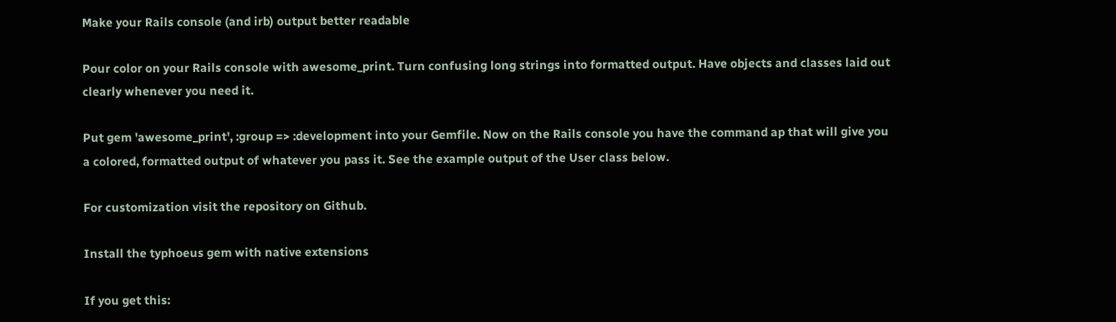Make your Rails console (and irb) output better readable

Pour color on your Rails console with awesome_print. Turn confusing long strings into formatted output. Have objects and classes laid out clearly whenever you need it.

Put gem 'awesome_print', :group => :development into your Gemfile. Now on the Rails console you have the command ap that will give you a colored, formatted output of whatever you pass it. See the example output of the User class below.

For customization visit the repository on Github.

Install the typhoeus gem with native extensions

If you get this: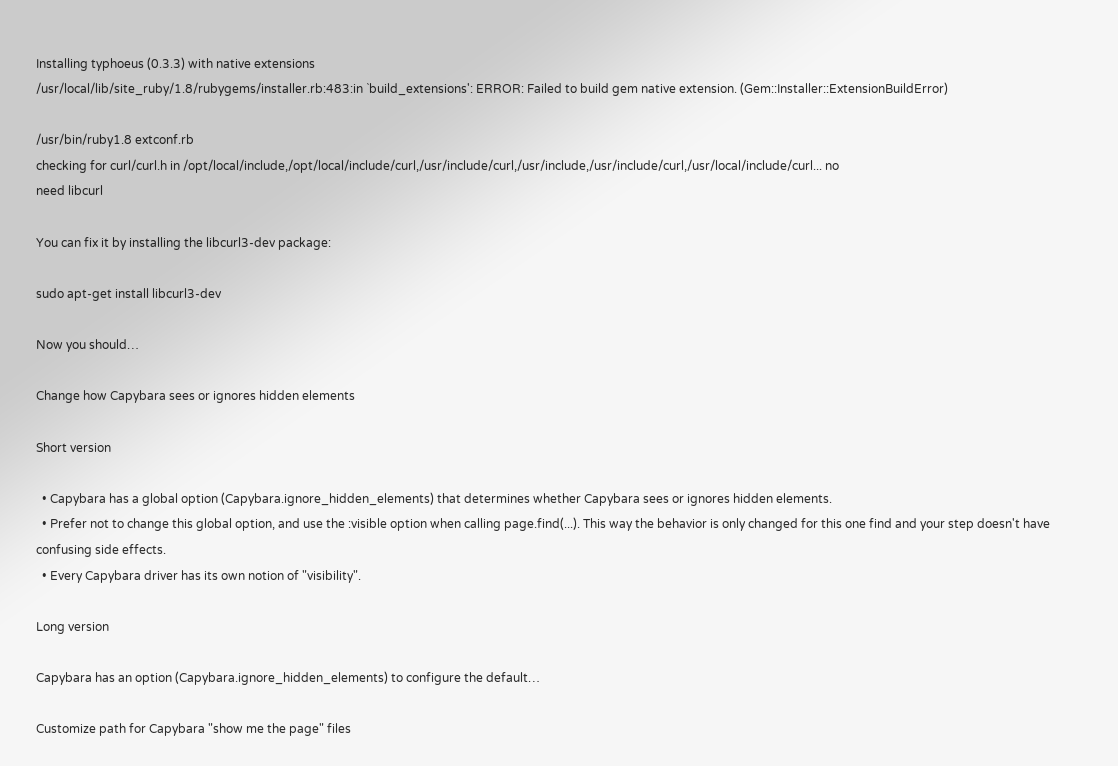Installing typhoeus (0.3.3) with native extensions
/usr/local/lib/site_ruby/1.8/rubygems/installer.rb:483:in `build_extensions': ERROR: Failed to build gem native extension. (Gem::Installer::ExtensionBuildError)

/usr/bin/ruby1.8 extconf.rb
checking for curl/curl.h in /opt/local/include,/opt/local/include/curl,/usr/include/curl,/usr/include,/usr/include/curl,/usr/local/include/curl... no
need libcurl

You can fix it by installing the libcurl3-dev package:

sudo apt-get install libcurl3-dev

Now you should…

Change how Capybara sees or ignores hidden elements

Short version

  • Capybara has a global option (Capybara.ignore_hidden_elements) that determines whether Capybara sees or ignores hidden elements.
  • Prefer not to change this global option, and use the :visible option when calling page.find(...). This way the behavior is only changed for this one find and your step doesn't have confusing side effects.
  • Every Capybara driver has its own notion of "visibility".

Long version

Capybara has an option (Capybara.ignore_hidden_elements) to configure the default…

Customize path for Capybara "show me the page" files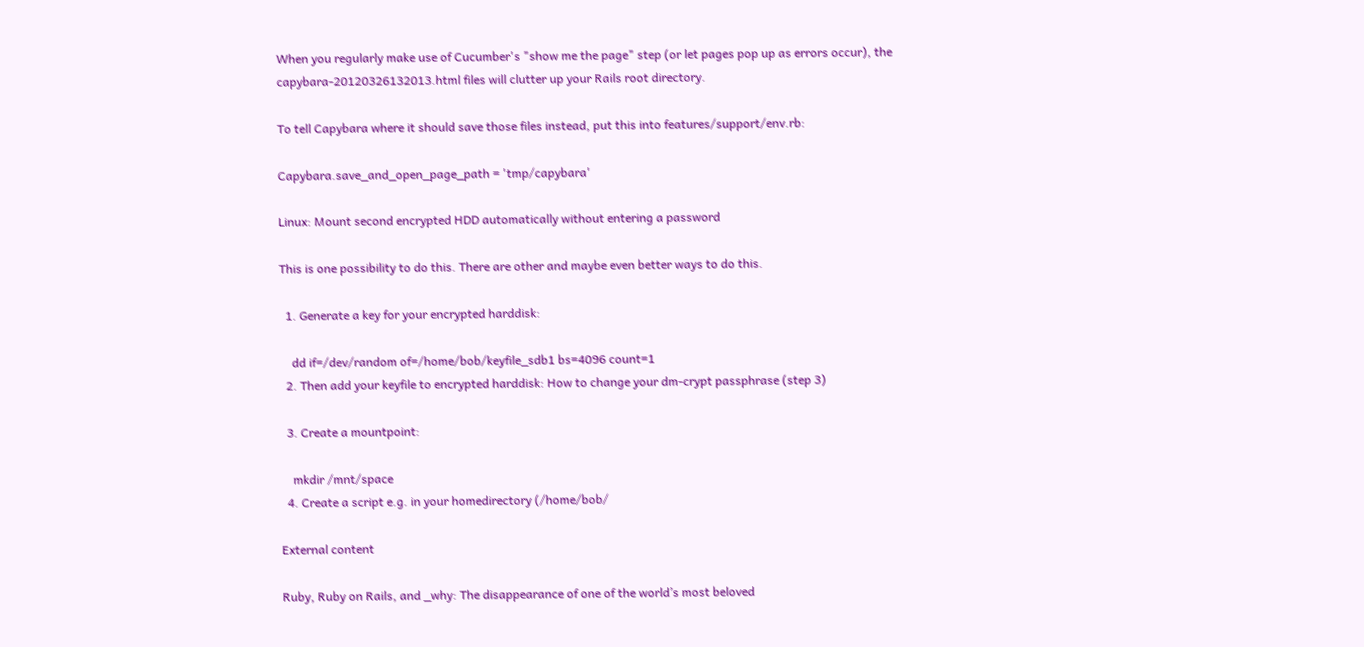When you regularly make use of Cucumber's "show me the page" step (or let pages pop up as errors occur), the capybara-20120326132013.html files will clutter up your Rails root directory.

To tell Capybara where it should save those files instead, put this into features/support/env.rb:

Capybara.save_and_open_page_path = 'tmp/capybara'

Linux: Mount second encrypted HDD automatically without entering a password

This is one possibility to do this. There are other and maybe even better ways to do this.

  1. Generate a key for your encrypted harddisk:

    dd if=/dev/random of=/home/bob/keyfile_sdb1 bs=4096 count=1
  2. Then add your keyfile to encrypted harddisk: How to change your dm-crypt passphrase (step 3)

  3. Create a mountpoint:

    mkdir /mnt/space
  4. Create a script e.g. in your homedirectory (/home/bob/

External content

Ruby, Ruby on Rails, and _why: The disappearance of one of the world’s most beloved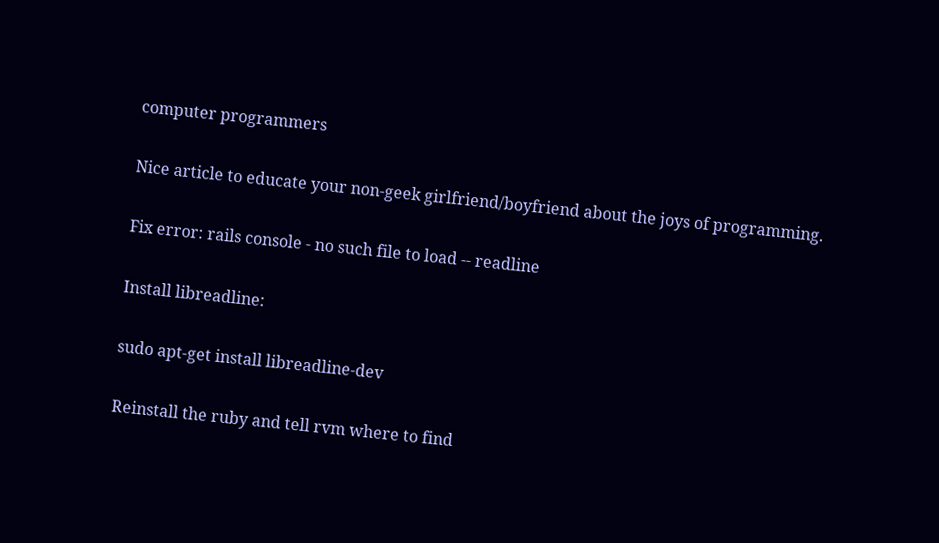computer programmers

Nice article to educate your non-geek girlfriend/boyfriend about the joys of programming.

Fix error: rails console - no such file to load -- readline

Install libreadline:

sudo apt-get install libreadline-dev

Reinstall the ruby and tell rvm where to find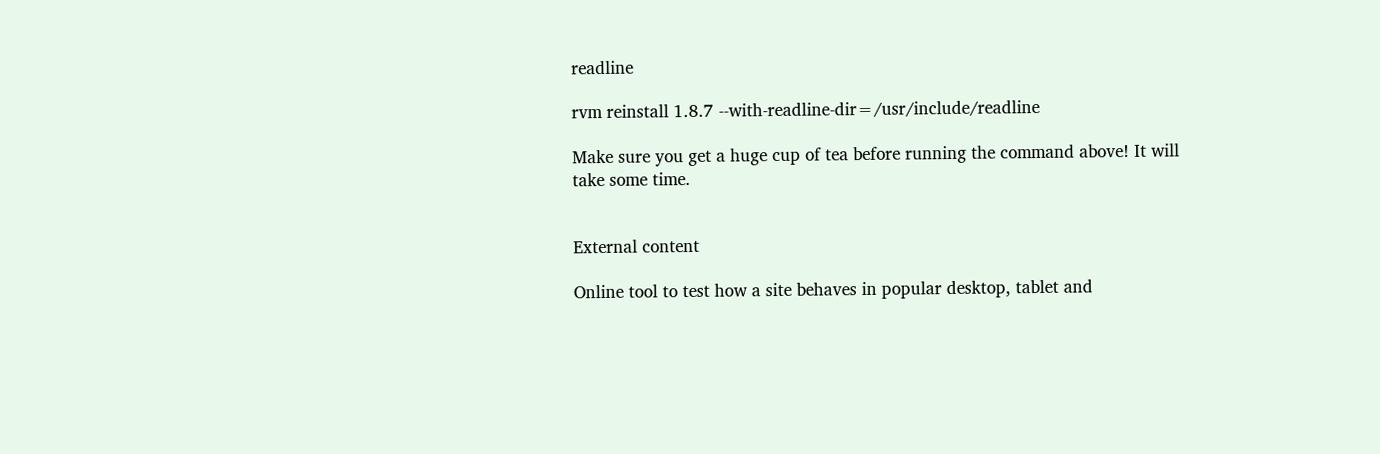readline

rvm reinstall 1.8.7 --with-readline-dir=/usr/include/readline

Make sure you get a huge cup of tea before running the command above! It will take some time.


External content

Online tool to test how a site behaves in popular desktop, tablet and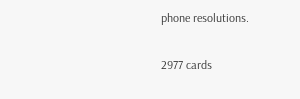phone resolutions.

2977 cards